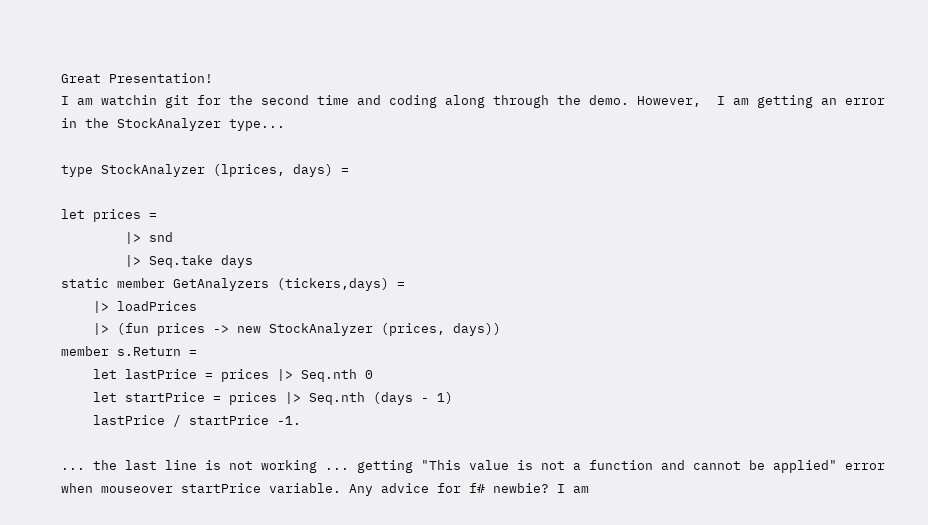Great Presentation!
I am watchin git for the second time and coding along through the demo. However,  I am getting an error in the StockAnalyzer type...

type StockAnalyzer (lprices, days) =

let prices =
        |> snd
        |> Seq.take days
static member GetAnalyzers (tickers,days) =
    |> loadPrices
    |> (fun prices -> new StockAnalyzer (prices, days))
member s.Return =
    let lastPrice = prices |> Seq.nth 0
    let startPrice = prices |> Seq.nth (days - 1)
    lastPrice / startPrice -1.

... the last line is not working ... getting "This value is not a function and cannot be applied" error when mouseover startPrice variable. Any advice for f# newbie? I am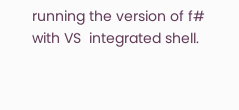running the version of f# with VS  integrated shell.